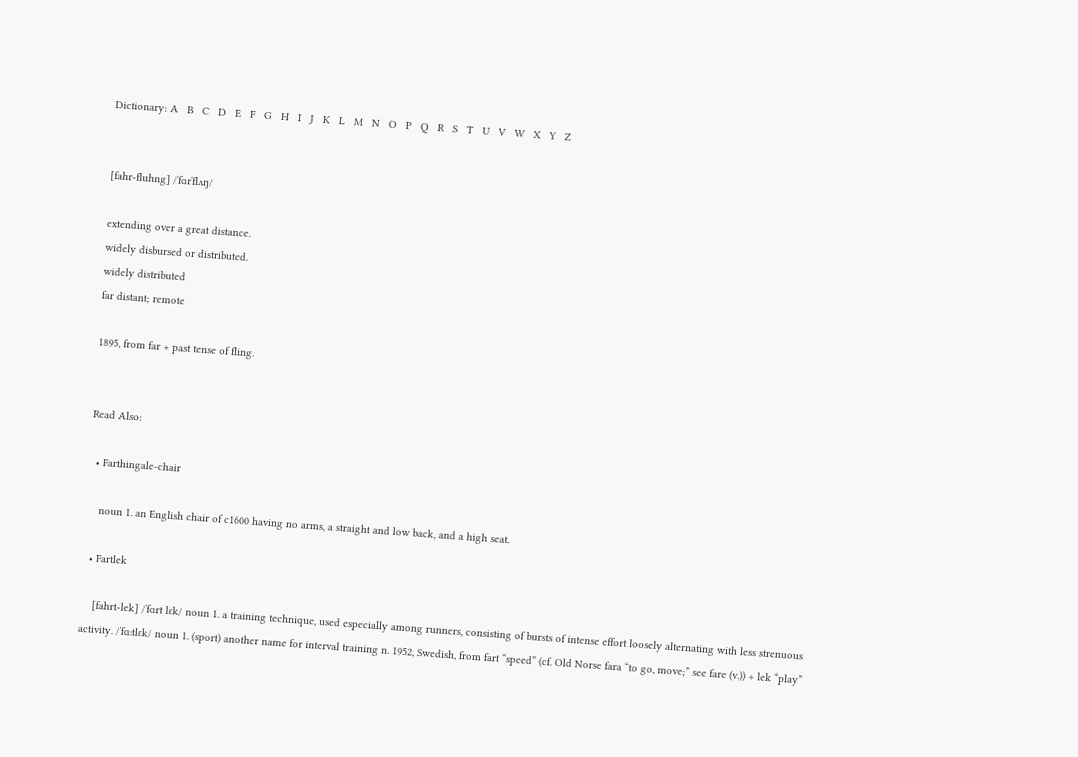Dictionary: A   B   C   D   E   F   G   H   I   J   K   L   M   N   O   P   Q   R   S   T   U   V   W   X   Y   Z


[fahr-fluhng] /ˈfɑrˈflʌŋ/

extending over a great distance.
widely disbursed or distributed.
widely distributed
far distant; remote

1895, from far + past tense of fling.


Read Also:

  • Farthingale-chair

    noun 1. an English chair of c1600 having no arms, a straight and low back, and a high seat.

  • Fartlek

    [fahrt-lek] /ˈfɑrt lɛk/ noun 1. a training technique, used especially among runners, consisting of bursts of intense effort loosely alternating with less strenuous activity. /ˈfɑːtlɛk/ noun 1. (sport) another name for interval training n. 1952, Swedish, from fart “speed” (cf. Old Norse fara “to go, move;” see fare (v.)) + lek “play”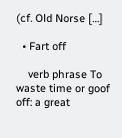(cf. Old Norse […]

  • Fart off

    verb phrase To waste time or goof off: a great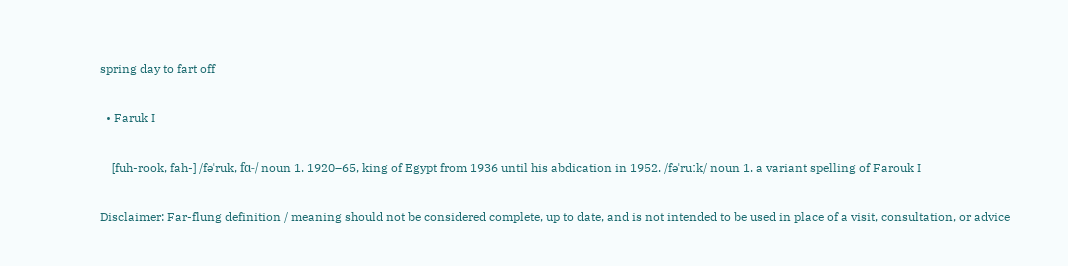spring day to fart off

  • Faruk I

    [fuh-rook, fah-] /fəˈruk, fɑ-/ noun 1. 1920–65, king of Egypt from 1936 until his abdication in 1952. /fəˈruːk/ noun 1. a variant spelling of Farouk I

Disclaimer: Far-flung definition / meaning should not be considered complete, up to date, and is not intended to be used in place of a visit, consultation, or advice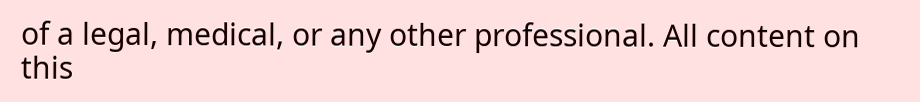of a legal, medical, or any other professional. All content on this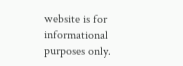website is for informational purposes only.